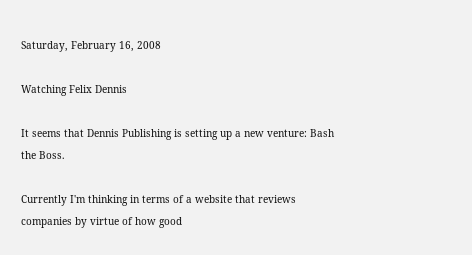Saturday, February 16, 2008

Watching Felix Dennis

It seems that Dennis Publishing is setting up a new venture: Bash the Boss.

Currently I'm thinking in terms of a website that reviews companies by virtue of how good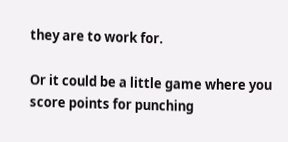they are to work for.

Or it could be a little game where you score points for punching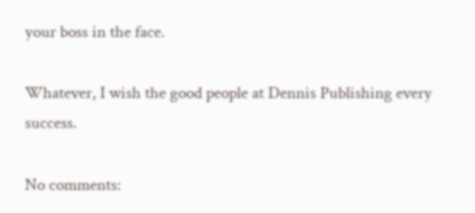your boss in the face.

Whatever, I wish the good people at Dennis Publishing every success.

No comments: